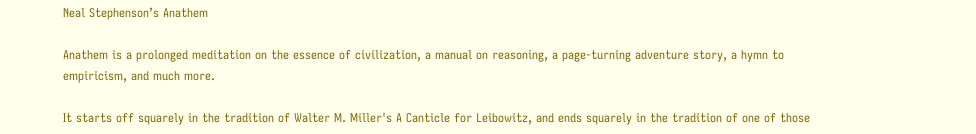Neal Stephenson’s Anathem

Anathem is a prolonged meditation on the essence of civilization, a manual on reasoning, a page-turning adventure story, a hymn to empiricism, and much more.

It starts off squarely in the tradition of Walter M. Miller's A Canticle for Leibowitz, and ends squarely in the tradition of one of those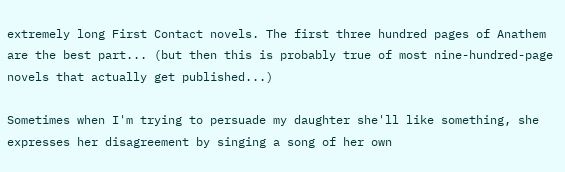extremely long First Contact novels. The first three hundred pages of Anathem are the best part... (but then this is probably true of most nine-hundred-page novels that actually get published...)

Sometimes when I'm trying to persuade my daughter she'll like something, she expresses her disagreement by singing a song of her own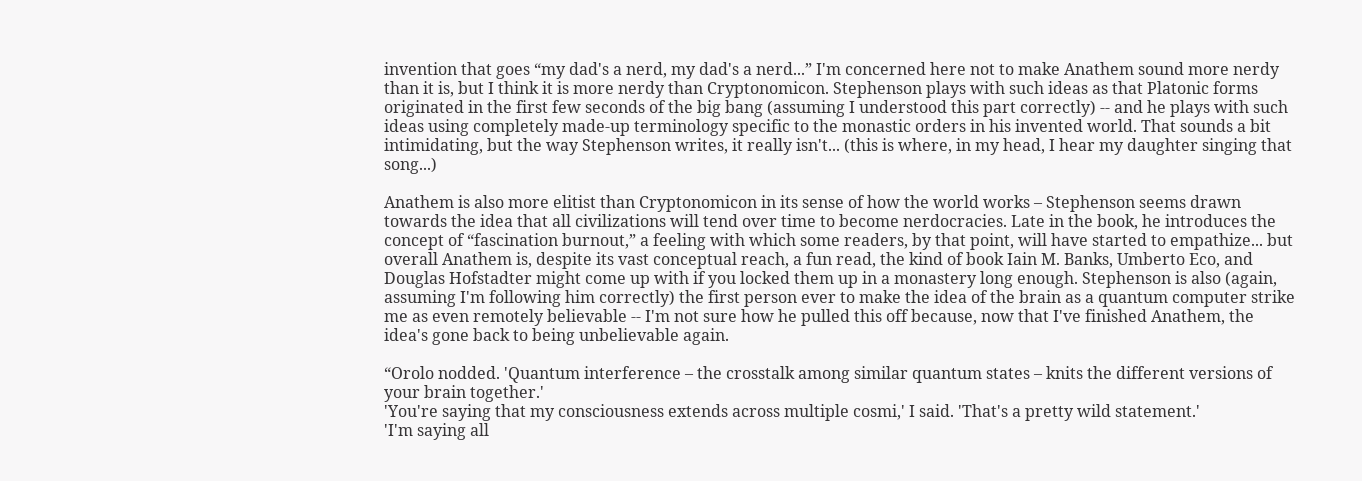invention that goes “my dad's a nerd, my dad's a nerd...” I'm concerned here not to make Anathem sound more nerdy than it is, but I think it is more nerdy than Cryptonomicon. Stephenson plays with such ideas as that Platonic forms originated in the first few seconds of the big bang (assuming I understood this part correctly) -- and he plays with such ideas using completely made-up terminology specific to the monastic orders in his invented world. That sounds a bit intimidating, but the way Stephenson writes, it really isn't... (this is where, in my head, I hear my daughter singing that song...)

Anathem is also more elitist than Cryptonomicon in its sense of how the world works – Stephenson seems drawn towards the idea that all civilizations will tend over time to become nerdocracies. Late in the book, he introduces the concept of “fascination burnout,” a feeling with which some readers, by that point, will have started to empathize... but overall Anathem is, despite its vast conceptual reach, a fun read, the kind of book Iain M. Banks, Umberto Eco, and Douglas Hofstadter might come up with if you locked them up in a monastery long enough. Stephenson is also (again, assuming I'm following him correctly) the first person ever to make the idea of the brain as a quantum computer strike me as even remotely believable -- I'm not sure how he pulled this off because, now that I've finished Anathem, the idea's gone back to being unbelievable again.

“Orolo nodded. 'Quantum interference – the crosstalk among similar quantum states – knits the different versions of your brain together.'
'You're saying that my consciousness extends across multiple cosmi,' I said. 'That's a pretty wild statement.'
'I'm saying all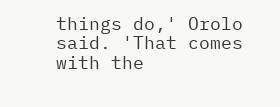things do,' Orolo said. 'That comes with the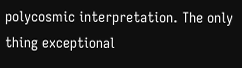polycosmic interpretation. The only thing exceptional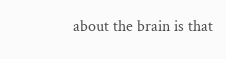about the brain is that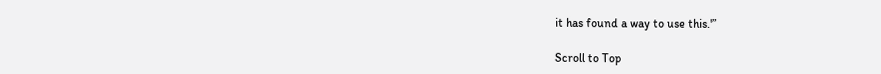it has found a way to use this.'”

Scroll to Top